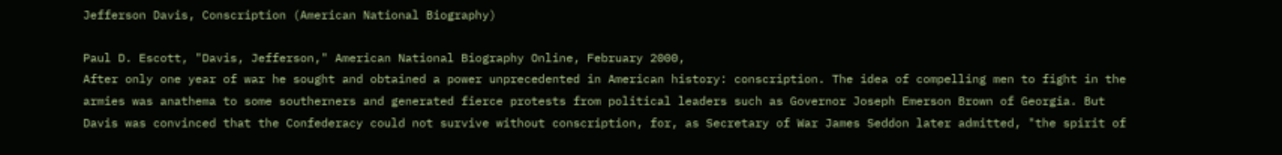Jefferson Davis, Conscription (American National Biography)

Paul D. Escott, "Davis, Jefferson," American National Biography Online, February 2000,
After only one year of war he sought and obtained a power unprecedented in American history: conscription. The idea of compelling men to fight in the armies was anathema to some southerners and generated fierce protests from political leaders such as Governor Joseph Emerson Brown of Georgia. But Davis was convinced that the Confederacy could not survive without conscription, for, as Secretary of War James Seddon later admitted, "the spirit of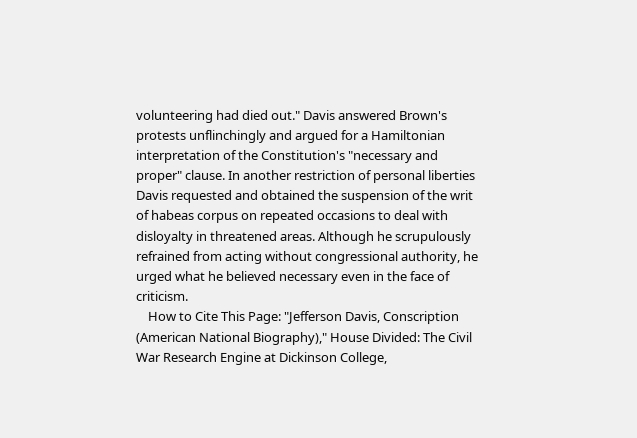volunteering had died out." Davis answered Brown's protests unflinchingly and argued for a Hamiltonian interpretation of the Constitution's "necessary and proper" clause. In another restriction of personal liberties Davis requested and obtained the suspension of the writ of habeas corpus on repeated occasions to deal with disloyalty in threatened areas. Although he scrupulously refrained from acting without congressional authority, he urged what he believed necessary even in the face of criticism.
    How to Cite This Page: "Jefferson Davis, Conscription (American National Biography)," House Divided: The Civil War Research Engine at Dickinson College,